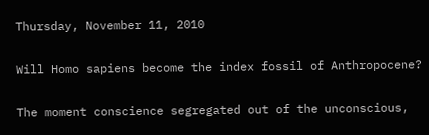Thursday, November 11, 2010

Will Homo sapiens become the index fossil of Anthropocene?

The moment conscience segregated out of the unconscious,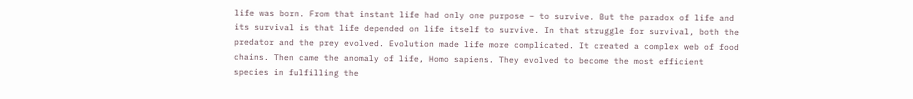life was born. From that instant life had only one purpose – to survive. But the paradox of life and its survival is that life depended on life itself to survive. In that struggle for survival, both the predator and the prey evolved. Evolution made life more complicated. It created a complex web of food chains. Then came the anomaly of life, Homo sapiens. They evolved to become the most efficient species in fulfilling the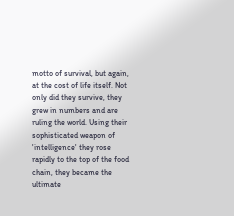motto of survival, but again, at the cost of life itself. Not only did they survive, they grew in numbers and are ruling the world. Using their sophisticated weapon of 'intelligence' they rose rapidly to the top of the food chain, they became the ultimate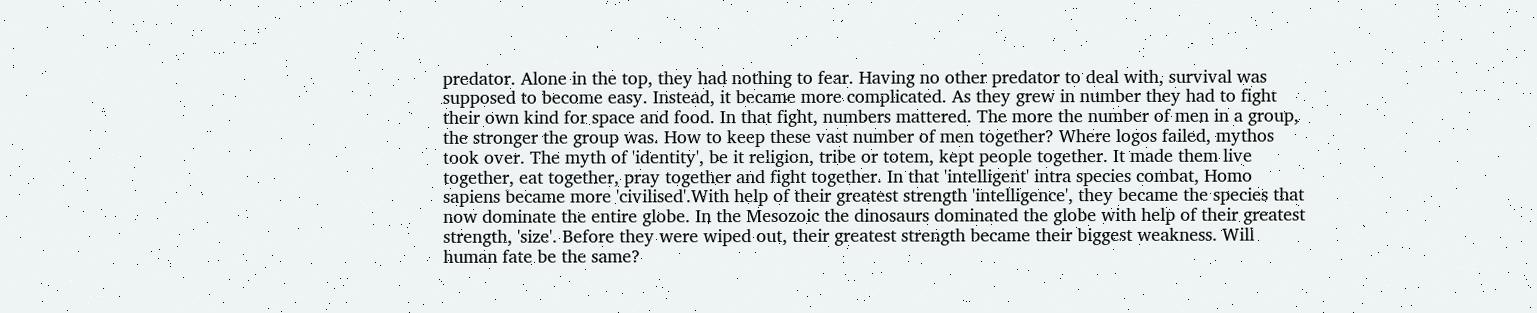predator. Alone in the top, they had nothing to fear. Having no other predator to deal with, survival was supposed to become easy. Instead, it became more complicated. As they grew in number they had to fight their own kind for space and food. In that fight, numbers mattered. The more the number of men in a group, the stronger the group was. How to keep these vast number of men together? Where logos failed, mythos took over. The myth of 'identity', be it religion, tribe or totem, kept people together. It made them live together, eat together, pray together and fight together. In that 'intelligent' intra species combat, Homo sapiens became more 'civilised'.With help of their greatest strength 'intelligence', they became the species that now dominate the entire globe. In the Mesozoic the dinosaurs dominated the globe with help of their greatest strength, 'size'. Before they were wiped out, their greatest strength became their biggest weakness. Will human fate be the same?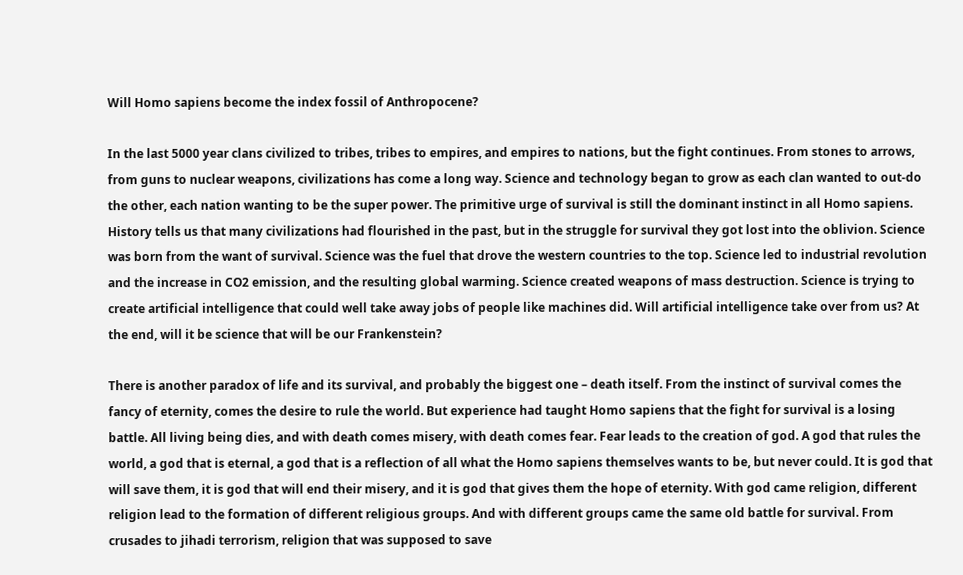Will Homo sapiens become the index fossil of Anthropocene?

In the last 5000 year clans civilized to tribes, tribes to empires, and empires to nations, but the fight continues. From stones to arrows, from guns to nuclear weapons, civilizations has come a long way. Science and technology began to grow as each clan wanted to out-do the other, each nation wanting to be the super power. The primitive urge of survival is still the dominant instinct in all Homo sapiens. History tells us that many civilizations had flourished in the past, but in the struggle for survival they got lost into the oblivion. Science was born from the want of survival. Science was the fuel that drove the western countries to the top. Science led to industrial revolution and the increase in CO2 emission, and the resulting global warming. Science created weapons of mass destruction. Science is trying to create artificial intelligence that could well take away jobs of people like machines did. Will artificial intelligence take over from us? At the end, will it be science that will be our Frankenstein?

There is another paradox of life and its survival, and probably the biggest one – death itself. From the instinct of survival comes the fancy of eternity, comes the desire to rule the world. But experience had taught Homo sapiens that the fight for survival is a losing battle. All living being dies, and with death comes misery, with death comes fear. Fear leads to the creation of god. A god that rules the world, a god that is eternal, a god that is a reflection of all what the Homo sapiens themselves wants to be, but never could. It is god that will save them, it is god that will end their misery, and it is god that gives them the hope of eternity. With god came religion, different religion lead to the formation of different religious groups. And with different groups came the same old battle for survival. From crusades to jihadi terrorism, religion that was supposed to save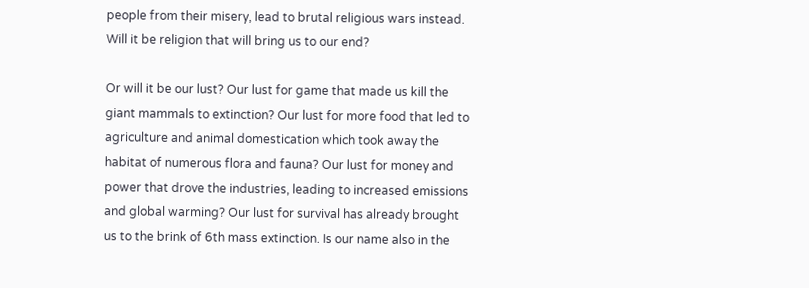people from their misery, lead to brutal religious wars instead. Will it be religion that will bring us to our end?

Or will it be our lust? Our lust for game that made us kill the giant mammals to extinction? Our lust for more food that led to agriculture and animal domestication which took away the habitat of numerous flora and fauna? Our lust for money and power that drove the industries, leading to increased emissions and global warming? Our lust for survival has already brought us to the brink of 6th mass extinction. Is our name also in the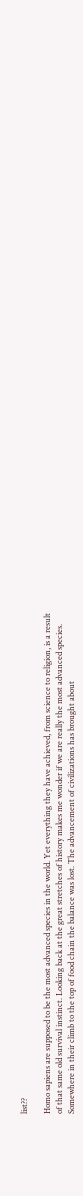list??

Homo sapiens are supposed to be the most advanced species in the world. Yet everything they have achieved, from science to religion, is a result of that same old survival instinct. Looking back at the great stretches of history makes me wonder if we are really the most advanced species. Somewhere in their climb to the top of food chain the balance was lost. The advancement of civilizations has brought about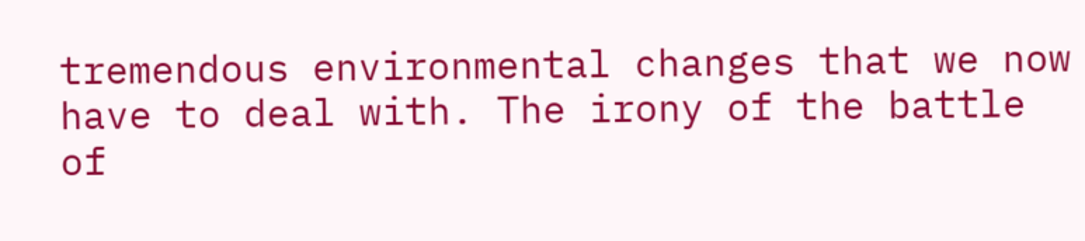tremendous environmental changes that we now have to deal with. The irony of the battle of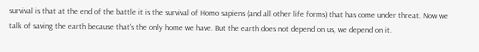survival is that at the end of the battle it is the survival of Homo sapiens (and all other life forms) that has come under threat. Now we talk of saving the earth because that's the only home we have. But the earth does not depend on us, we depend on it.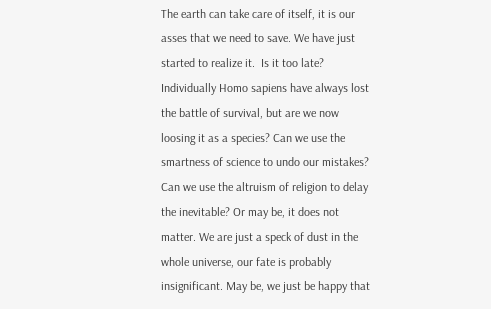The earth can take care of itself, it is our asses that we need to save. We have just started to realize it.  Is it too late? Individually Homo sapiens have always lost the battle of survival, but are we now loosing it as a species? Can we use the smartness of science to undo our mistakes? Can we use the altruism of religion to delay the inevitable? Or may be, it does not matter. We are just a speck of dust in the whole universe, our fate is probably insignificant. May be, we just be happy that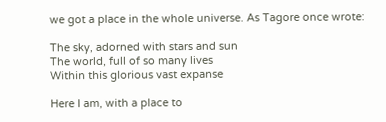we got a place in the whole universe. As Tagore once wrote:

The sky, adorned with stars and sun
The world, full of so many lives
Within this glorious vast expanse

Here I am, with a place to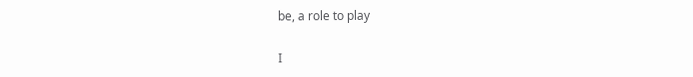be, a role to play

I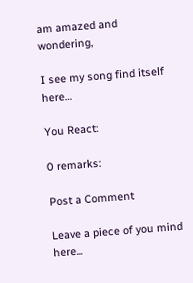am amazed and wondering,

I see my song find itself here…

You React:

0 remarks:

Post a Comment

Leave a piece of you mind here...